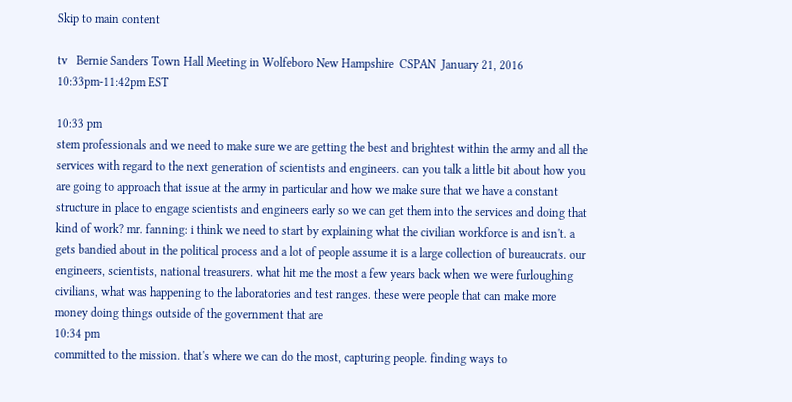Skip to main content

tv   Bernie Sanders Town Hall Meeting in Wolfeboro New Hampshire  CSPAN  January 21, 2016 10:33pm-11:42pm EST

10:33 pm
stem professionals and we need to make sure we are getting the best and brightest within the army and all the services with regard to the next generation of scientists and engineers. can you talk a little bit about how you are going to approach that issue at the army in particular and how we make sure that we have a constant structure in place to engage scientists and engineers early so we can get them into the services and doing that kind of work? mr. fanning: i think we need to start by explaining what the civilian workforce is and isn't. a gets bandied about in the political process and a lot of people assume it is a large collection of bureaucrats. our engineers, scientists, national treasurers. what hit me the most a few years back when we were furloughing civilians, what was happening to the laboratories and test ranges. these were people that can make more money doing things outside of the government that are
10:34 pm
committed to the mission. that's where we can do the most, capturing people. finding ways to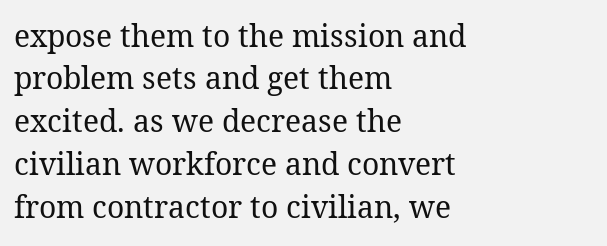expose them to the mission and problem sets and get them excited. as we decrease the civilian workforce and convert from contractor to civilian, we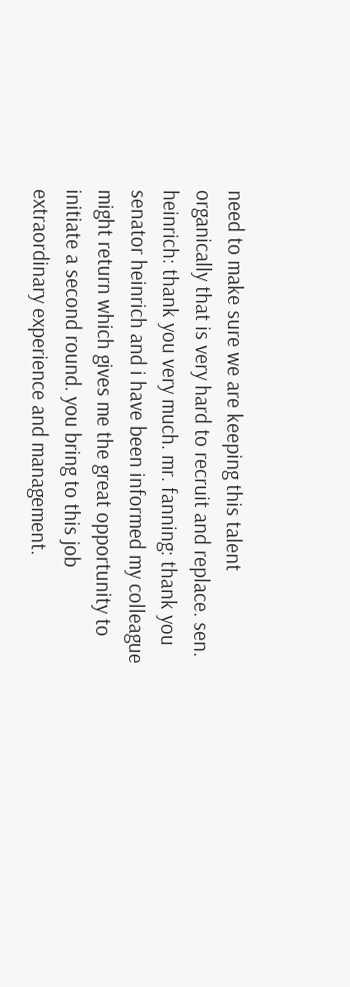need to make sure we are keeping this talent organically that is very hard to recruit and replace. sen. heinrich: thank you very much. mr. fanning: thank you senator heinrich and i have been informed my colleague might return which gives me the great opportunity to initiate a second round. you bring to this job extraordinary experience and management.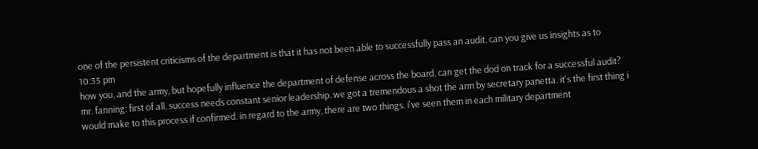one of the persistent criticisms of the department is that it has not been able to successfully pass an audit. can you give us insights as to
10:35 pm
how you, and the army, but hopefully influence the department of defense across the board, can get the dod on track for a successful audit? mr. fanning: first of all, success needs constant senior leadership. we got a tremendous a shot the arm by secretary panetta. it's the first thing i would make to this process if confirmed. in regard to the army, there are two things. i've seen them in each military department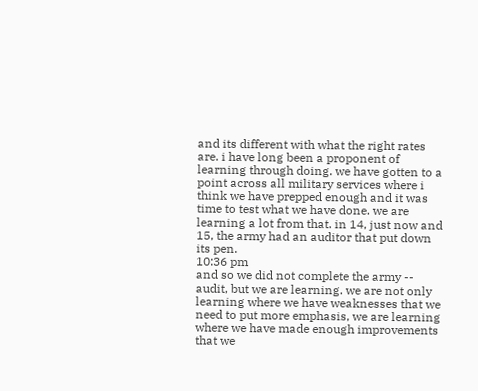and its different with what the right rates are. i have long been a proponent of learning through doing. we have gotten to a point across all military services where i think we have prepped enough and it was time to test what we have done. we are learning a lot from that. in 14, just now and 15, the army had an auditor that put down its pen.
10:36 pm
and so we did not complete the army -- audit, but we are learning. we are not only learning where we have weaknesses that we need to put more emphasis, we are learning where we have made enough improvements that we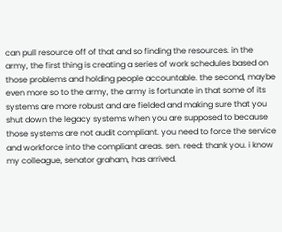can pull resource off of that and so finding the resources. in the army, the first thing is creating a series of work schedules based on those problems and holding people accountable. the second, maybe even more so to the army, the army is fortunate in that some of its systems are more robust and are fielded and making sure that you shut down the legacy systems when you are supposed to because those systems are not audit compliant. you need to force the service and workforce into the compliant areas. sen. reed: thank you. i know my colleague, senator graham, has arrived.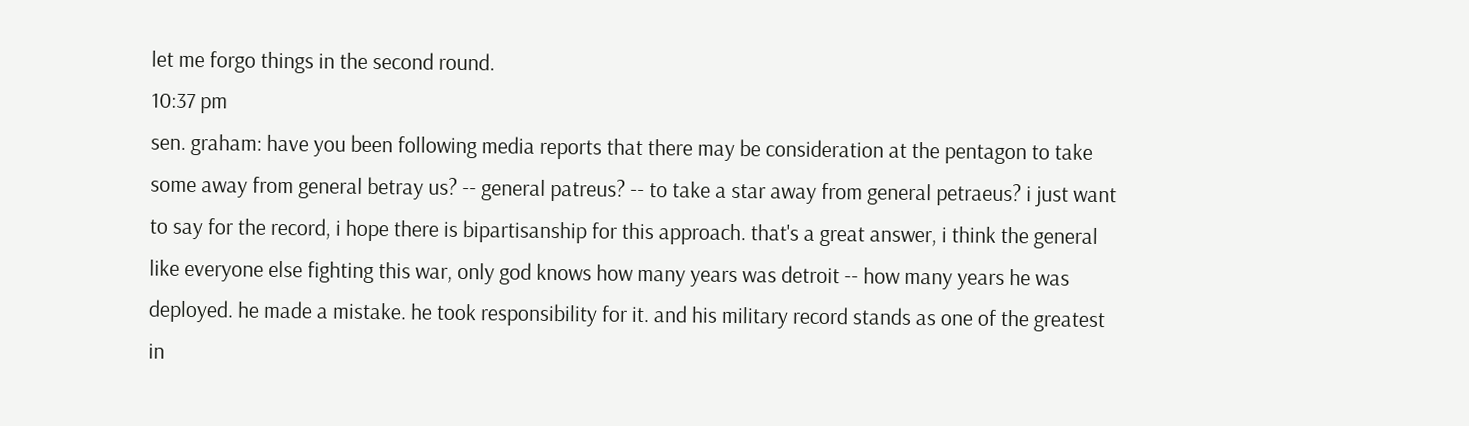let me forgo things in the second round.
10:37 pm
sen. graham: have you been following media reports that there may be consideration at the pentagon to take some away from general betray us? -- general patreus? -- to take a star away from general petraeus? i just want to say for the record, i hope there is bipartisanship for this approach. that's a great answer, i think the general like everyone else fighting this war, only god knows how many years was detroit -- how many years he was deployed. he made a mistake. he took responsibility for it. and his military record stands as one of the greatest in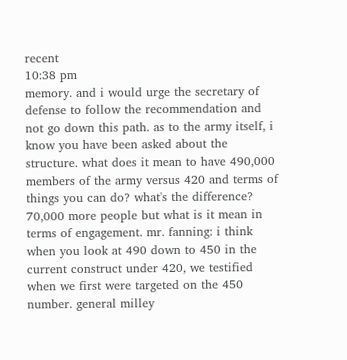recent
10:38 pm
memory. and i would urge the secretary of defense to follow the recommendation and not go down this path. as to the army itself, i know you have been asked about the structure. what does it mean to have 490,000 members of the army versus 420 and terms of things you can do? what's the difference? 70,000 more people but what is it mean in terms of engagement. mr. fanning: i think when you look at 490 down to 450 in the current construct under 420, we testified when we first were targeted on the 450 number. general milley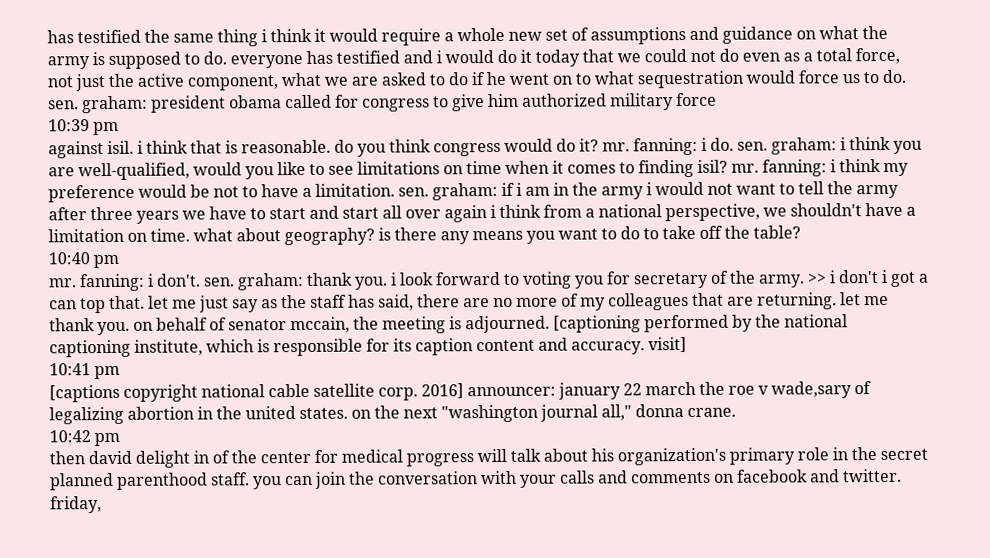has testified the same thing i think it would require a whole new set of assumptions and guidance on what the army is supposed to do. everyone has testified and i would do it today that we could not do even as a total force, not just the active component, what we are asked to do if he went on to what sequestration would force us to do. sen. graham: president obama called for congress to give him authorized military force
10:39 pm
against isil. i think that is reasonable. do you think congress would do it? mr. fanning: i do. sen. graham: i think you are well-qualified, would you like to see limitations on time when it comes to finding isil? mr. fanning: i think my preference would be not to have a limitation. sen. graham: if i am in the army i would not want to tell the army after three years we have to start and start all over again i think from a national perspective, we shouldn't have a limitation on time. what about geography? is there any means you want to do to take off the table?
10:40 pm
mr. fanning: i don't. sen. graham: thank you. i look forward to voting you for secretary of the army. >> i don't i got a can top that. let me just say as the staff has said, there are no more of my colleagues that are returning. let me thank you. on behalf of senator mccain, the meeting is adjourned. [captioning performed by the national captioning institute, which is responsible for its caption content and accuracy. visit]
10:41 pm
[captions copyright national cable satellite corp. 2016] announcer: january 22 march the roe v wade,sary of legalizing abortion in the united states. on the next "washington journal all," donna crane.
10:42 pm
then david delight in of the center for medical progress will talk about his organization's primary role in the secret planned parenthood staff. you can join the conversation with your calls and comments on facebook and twitter. friday,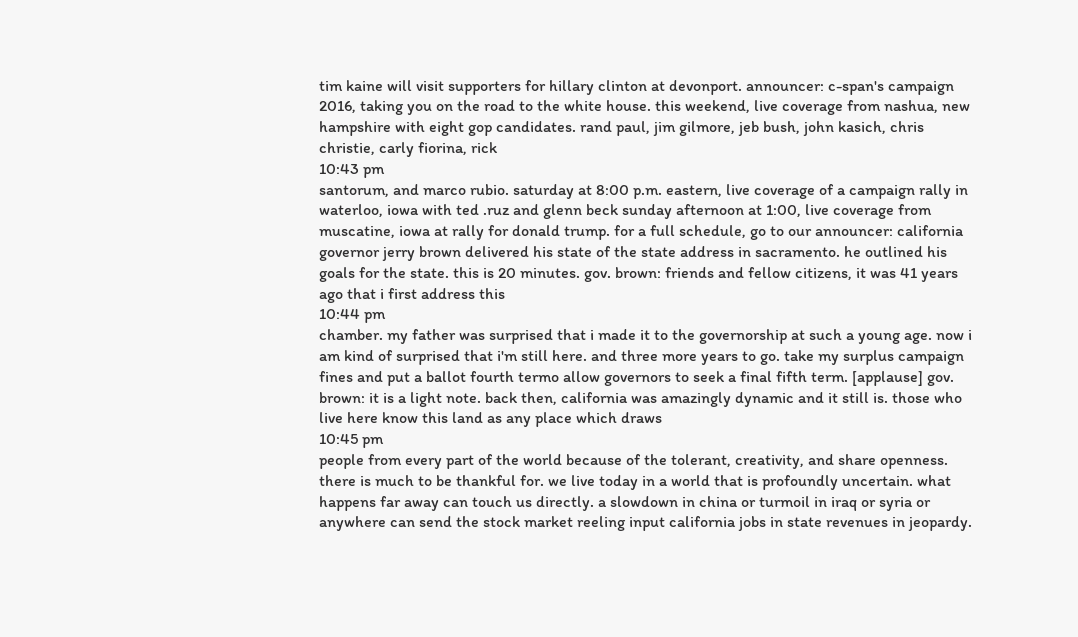tim kaine will visit supporters for hillary clinton at devonport. announcer: c-span's campaign 2016, taking you on the road to the white house. this weekend, live coverage from nashua, new hampshire with eight gop candidates. rand paul, jim gilmore, jeb bush, john kasich, chris christie, carly fiorina, rick
10:43 pm
santorum, and marco rubio. saturday at 8:00 p.m. eastern, live coverage of a campaign rally in waterloo, iowa with ted .ruz and glenn beck sunday afternoon at 1:00, live coverage from muscatine, iowa at rally for donald trump. for a full schedule, go to our announcer: california governor jerry brown delivered his state of the state address in sacramento. he outlined his goals for the state. this is 20 minutes. gov. brown: friends and fellow citizens, it was 41 years ago that i first address this
10:44 pm
chamber. my father was surprised that i made it to the governorship at such a young age. now i am kind of surprised that i'm still here. and three more years to go. take my surplus campaign fines and put a ballot fourth termo allow governors to seek a final fifth term. [applause] gov. brown: it is a light note. back then, california was amazingly dynamic and it still is. those who live here know this land as any place which draws
10:45 pm
people from every part of the world because of the tolerant, creativity, and share openness. there is much to be thankful for. we live today in a world that is profoundly uncertain. what happens far away can touch us directly. a slowdown in china or turmoil in iraq or syria or anywhere can send the stock market reeling input california jobs in state revenues in jeopardy.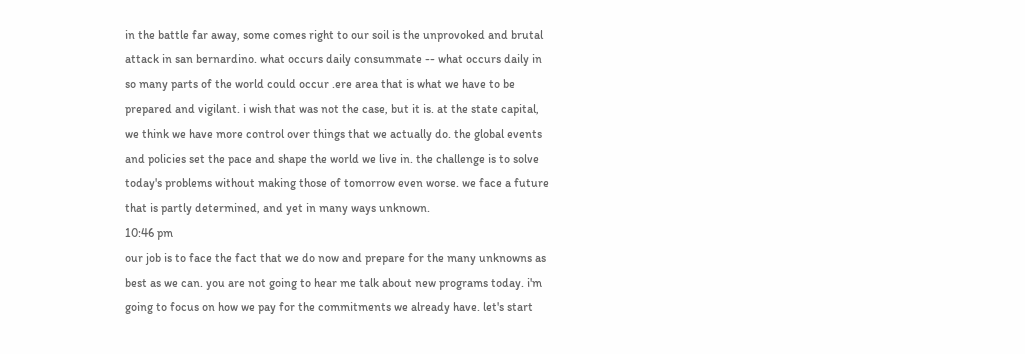in the battle far away, some comes right to our soil is the unprovoked and brutal attack in san bernardino. what occurs daily consummate -- what occurs daily in so many parts of the world could occur .ere area that is what we have to be prepared and vigilant. i wish that was not the case, but it is. at the state capital, we think we have more control over things that we actually do. the global events and policies set the pace and shape the world we live in. the challenge is to solve today's problems without making those of tomorrow even worse. we face a future that is partly determined, and yet in many ways unknown.
10:46 pm
our job is to face the fact that we do now and prepare for the many unknowns as best as we can. you are not going to hear me talk about new programs today. i'm going to focus on how we pay for the commitments we already have. let's start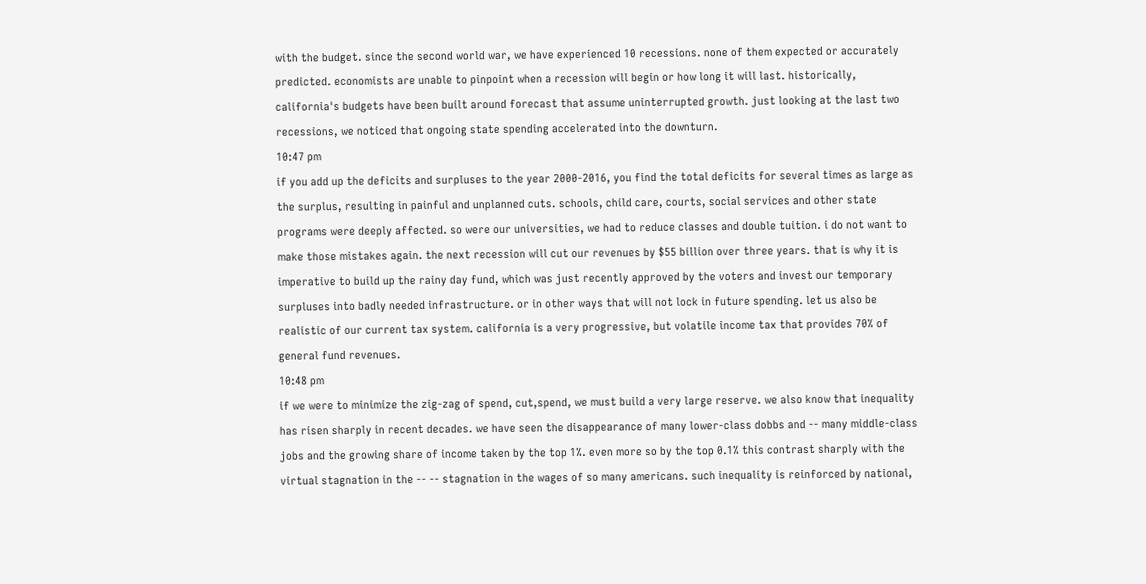with the budget. since the second world war, we have experienced 10 recessions. none of them expected or accurately predicted. economists are unable to pinpoint when a recession will begin or how long it will last. historically, california's budgets have been built around forecast that assume uninterrupted growth. just looking at the last two recessions, we noticed that ongoing state spending accelerated into the downturn.
10:47 pm
if you add up the deficits and surpluses to the year 2000-2016, you find the total deficits for several times as large as the surplus, resulting in painful and unplanned cuts. schools, child care, courts, social services and other state programs were deeply affected. so were our universities, we had to reduce classes and double tuition. i do not want to make those mistakes again. the next recession will cut our revenues by $55 billion over three years. that is why it is imperative to build up the rainy day fund, which was just recently approved by the voters and invest our temporary surpluses into badly needed infrastructure. or in other ways that will not lock in future spending. let us also be realistic of our current tax system. california is a very progressive, but volatile income tax that provides 70% of general fund revenues.
10:48 pm
if we were to minimize the zig-zag of spend, cut,spend, we must build a very large reserve. we also know that inequality has risen sharply in recent decades. we have seen the disappearance of many lower-class dobbs and -- many middle-class jobs and the growing share of income taken by the top 1%. even more so by the top 0.1% this contrast sharply with the virtual stagnation in the -- -- stagnation in the wages of so many americans. such inequality is reinforced by national,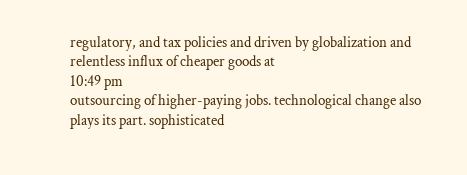regulatory, and tax policies and driven by globalization and relentless influx of cheaper goods at
10:49 pm
outsourcing of higher-paying jobs. technological change also plays its part. sophisticated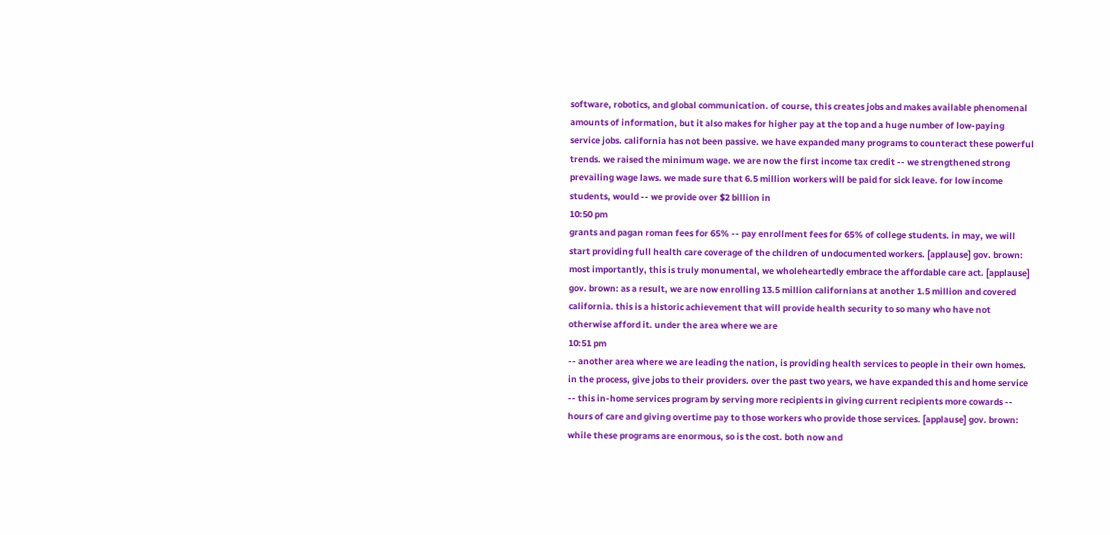software, robotics, and global communication. of course, this creates jobs and makes available phenomenal amounts of information, but it also makes for higher pay at the top and a huge number of low-paying service jobs. california has not been passive. we have expanded many programs to counteract these powerful trends. we raised the minimum wage. we are now the first income tax credit -- we strengthened strong prevailing wage laws. we made sure that 6.5 million workers will be paid for sick leave. for low income students, would -- we provide over $2 billion in
10:50 pm
grants and pagan roman fees for 65% -- pay enrollment fees for 65% of college students. in may, we will start providing full health care coverage of the children of undocumented workers. [applause] gov. brown: most importantly, this is truly monumental, we wholeheartedly embrace the affordable care act. [applause] gov. brown: as a result, we are now enrolling 13.5 million californians at another 1.5 million and covered california. this is a historic achievement that will provide health security to so many who have not otherwise afford it. under the area where we are
10:51 pm
-- another area where we are leading the nation, is providing health services to people in their own homes. in the process, give jobs to their providers. over the past two years, we have expanded this and home service -- this in-home services program by serving more recipients in giving current recipients more cowards -- hours of care and giving overtime pay to those workers who provide those services. [applause] gov. brown: while these programs are enormous, so is the cost. both now and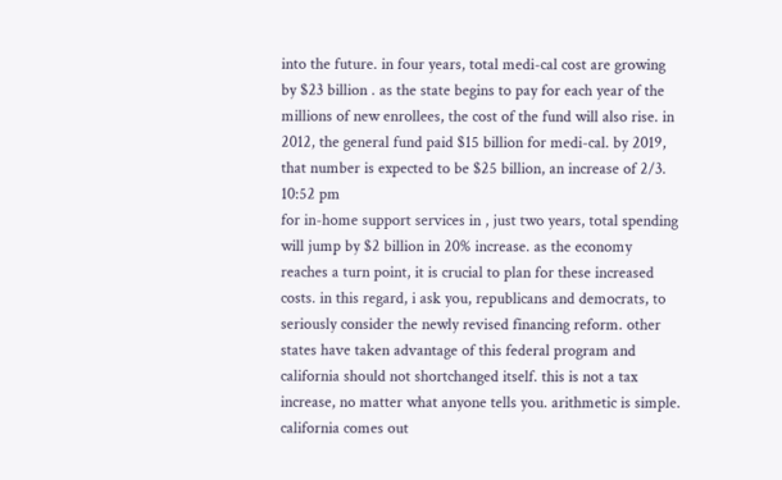into the future. in four years, total medi-cal cost are growing by $23 billion . as the state begins to pay for each year of the millions of new enrollees, the cost of the fund will also rise. in 2012, the general fund paid $15 billion for medi-cal. by 2019, that number is expected to be $25 billion, an increase of 2/3.
10:52 pm
for in-home support services in , just two years, total spending will jump by $2 billion in 20% increase. as the economy reaches a turn point, it is crucial to plan for these increased costs. in this regard, i ask you, republicans and democrats, to seriously consider the newly revised financing reform. other states have taken advantage of this federal program and california should not shortchanged itself. this is not a tax increase, no matter what anyone tells you. arithmetic is simple. california comes out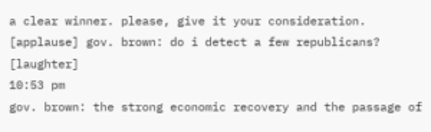a clear winner. please, give it your consideration. [applause] gov. brown: do i detect a few republicans? [laughter]
10:53 pm
gov. brown: the strong economic recovery and the passage of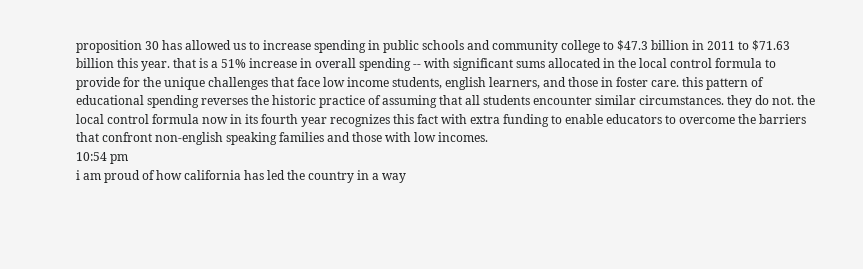proposition 30 has allowed us to increase spending in public schools and community college to $47.3 billion in 2011 to $71.63 billion this year. that is a 51% increase in overall spending -- with significant sums allocated in the local control formula to provide for the unique challenges that face low income students, english learners, and those in foster care. this pattern of educational spending reverses the historic practice of assuming that all students encounter similar circumstances. they do not. the local control formula now in its fourth year recognizes this fact with extra funding to enable educators to overcome the barriers that confront non-english speaking families and those with low incomes.
10:54 pm
i am proud of how california has led the country in a way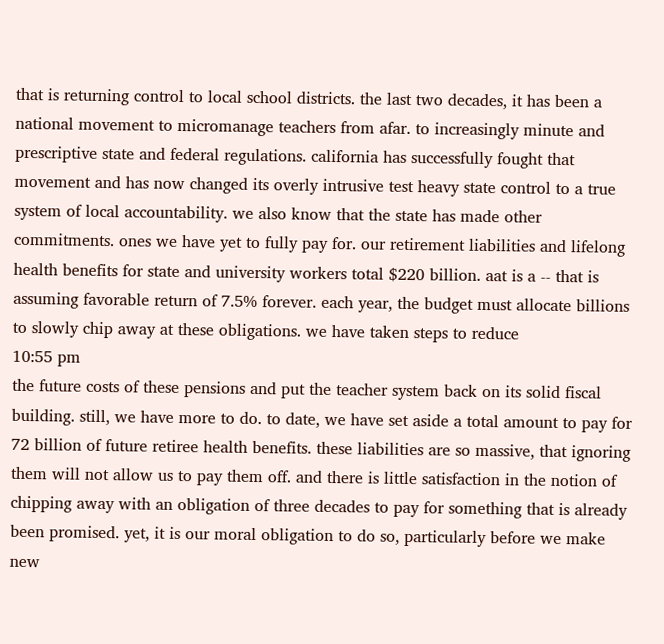that is returning control to local school districts. the last two decades, it has been a national movement to micromanage teachers from afar. to increasingly minute and prescriptive state and federal regulations. california has successfully fought that movement and has now changed its overly intrusive test heavy state control to a true system of local accountability. we also know that the state has made other commitments. ones we have yet to fully pay for. our retirement liabilities and lifelong health benefits for state and university workers total $220 billion. aat is a -- that is assuming favorable return of 7.5% forever. each year, the budget must allocate billions to slowly chip away at these obligations. we have taken steps to reduce
10:55 pm
the future costs of these pensions and put the teacher system back on its solid fiscal building. still, we have more to do. to date, we have set aside a total amount to pay for 72 billion of future retiree health benefits. these liabilities are so massive, that ignoring them will not allow us to pay them off. and there is little satisfaction in the notion of chipping away with an obligation of three decades to pay for something that is already been promised. yet, it is our moral obligation to do so, particularly before we make new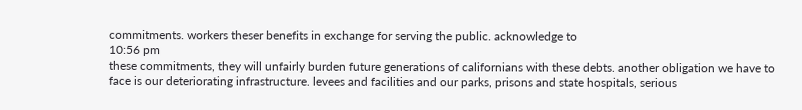commitments. workers theser benefits in exchange for serving the public. acknowledge to
10:56 pm
these commitments, they will unfairly burden future generations of californians with these debts. another obligation we have to face is our deteriorating infrastructure. levees and facilities and our parks, prisons and state hospitals, serious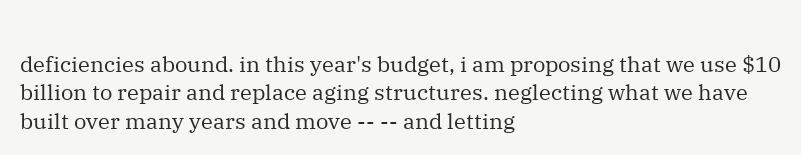deficiencies abound. in this year's budget, i am proposing that we use $10 billion to repair and replace aging structures. neglecting what we have built over many years and move -- -- and letting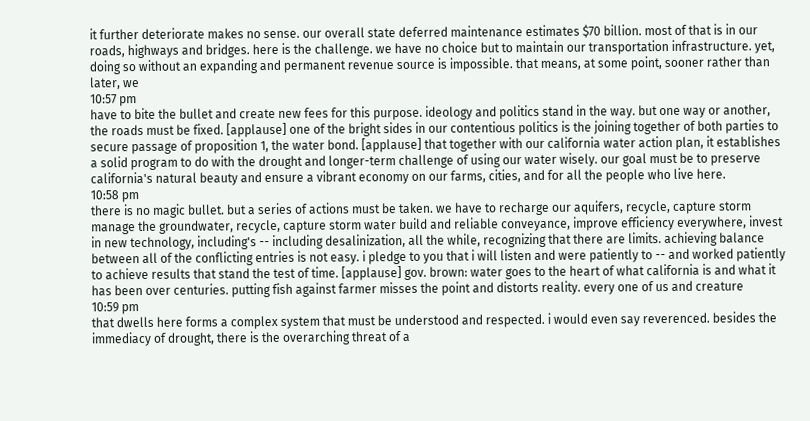it further deteriorate makes no sense. our overall state deferred maintenance estimates $70 billion. most of that is in our roads, highways and bridges. here is the challenge. we have no choice but to maintain our transportation infrastructure. yet, doing so without an expanding and permanent revenue source is impossible. that means, at some point, sooner rather than later, we
10:57 pm
have to bite the bullet and create new fees for this purpose. ideology and politics stand in the way. but one way or another, the roads must be fixed. [applause] one of the bright sides in our contentious politics is the joining together of both parties to secure passage of proposition 1, the water bond. [applause] that together with our california water action plan, it establishes a solid program to do with the drought and longer-term challenge of using our water wisely. our goal must be to preserve california's natural beauty and ensure a vibrant economy on our farms, cities, and for all the people who live here.
10:58 pm
there is no magic bullet. but a series of actions must be taken. we have to recharge our aquifers, recycle, capture storm manage the groundwater, recycle, capture storm water build and reliable conveyance, improve efficiency everywhere, invest in new technology, including's -- including desalinization, all the while, recognizing that there are limits. achieving balance between all of the conflicting entries is not easy. i pledge to you that i will listen and were patiently to -- and worked patiently to achieve results that stand the test of time. [applause] gov. brown: water goes to the heart of what california is and what it has been over centuries. putting fish against farmer misses the point and distorts reality. every one of us and creature
10:59 pm
that dwells here forms a complex system that must be understood and respected. i would even say reverenced. besides the immediacy of drought, there is the overarching threat of a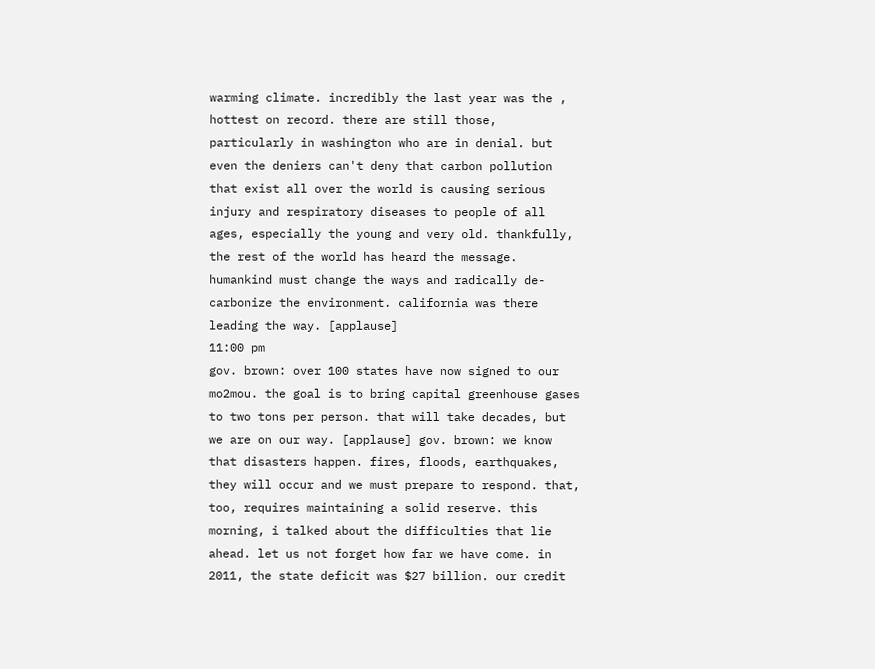warming climate. incredibly the last year was the , hottest on record. there are still those, particularly in washington who are in denial. but even the deniers can't deny that carbon pollution that exist all over the world is causing serious injury and respiratory diseases to people of all ages, especially the young and very old. thankfully, the rest of the world has heard the message. humankind must change the ways and radically de-carbonize the environment. california was there leading the way. [applause]
11:00 pm
gov. brown: over 100 states have now signed to our mo2mou. the goal is to bring capital greenhouse gases to two tons per person. that will take decades, but we are on our way. [applause] gov. brown: we know that disasters happen. fires, floods, earthquakes, they will occur and we must prepare to respond. that, too, requires maintaining a solid reserve. this morning, i talked about the difficulties that lie ahead. let us not forget how far we have come. in 2011, the state deficit was $27 billion. our credit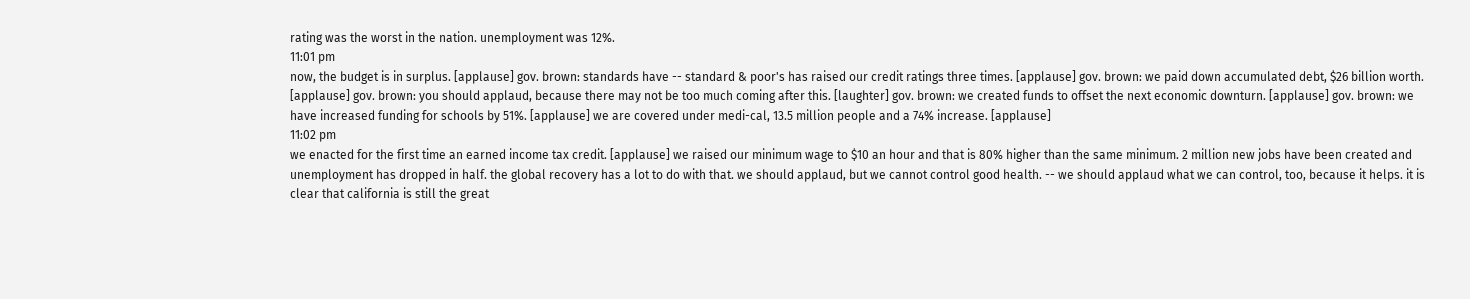rating was the worst in the nation. unemployment was 12%.
11:01 pm
now, the budget is in surplus. [applause] gov. brown: standards have -- standard & poor's has raised our credit ratings three times. [applause] gov. brown: we paid down accumulated debt, $26 billion worth. [applause] gov. brown: you should applaud, because there may not be too much coming after this. [laughter] gov. brown: we created funds to offset the next economic downturn. [applause] gov. brown: we have increased funding for schools by 51%. [applause] we are covered under medi-cal, 13.5 million people and a 74% increase. [applause]
11:02 pm
we enacted for the first time an earned income tax credit. [applause] we raised our minimum wage to $10 an hour and that is 80% higher than the same minimum. 2 million new jobs have been created and unemployment has dropped in half. the global recovery has a lot to do with that. we should applaud, but we cannot control good health. -- we should applaud what we can control, too, because it helps. it is clear that california is still the great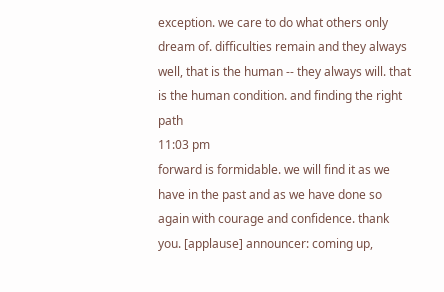exception. we care to do what others only dream of. difficulties remain and they always well, that is the human -- they always will. that is the human condition. and finding the right path
11:03 pm
forward is formidable. we will find it as we have in the past and as we have done so again with courage and confidence. thank you. [applause] announcer: coming up,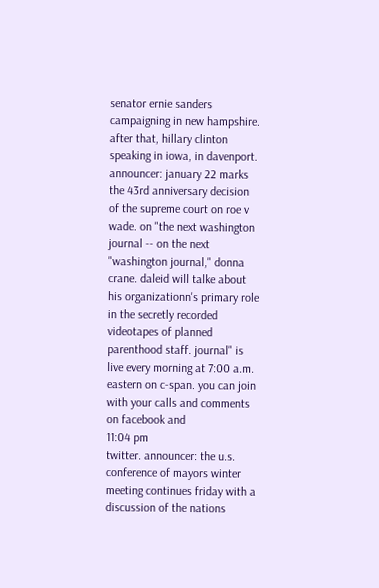senator ernie sanders campaigning in new hampshire. after that, hillary clinton speaking in iowa, in davenport. announcer: january 22 marks the 43rd anniversary decision of the supreme court on roe v wade. on "the next washington journal -- on the next "washington journal," donna crane. daleid will talke about his organizationn's primary role in the secretly recorded videotapes of planned parenthood staff. journal" is live every morning at 7:00 a.m. eastern on c-span. you can join with your calls and comments on facebook and
11:04 pm
twitter. announcer: the u.s. conference of mayors winter meeting continues friday with a discussion of the nations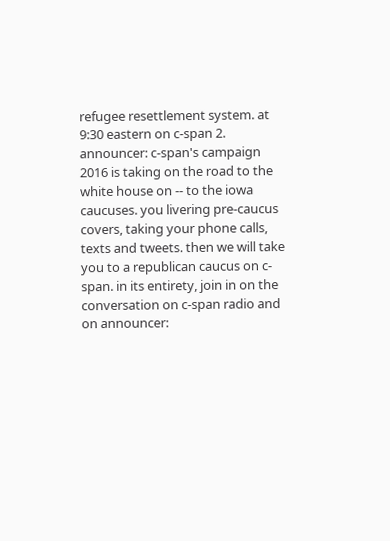refugee resettlement system. at 9:30 eastern on c-span 2. announcer: c-span's campaign 2016 is taking on the road to the white house on -- to the iowa caucuses. you livering pre-caucus covers, taking your phone calls, texts and tweets. then we will take you to a republican caucus on c-span. in its entirety, join in on the conversation on c-span radio and on announcer: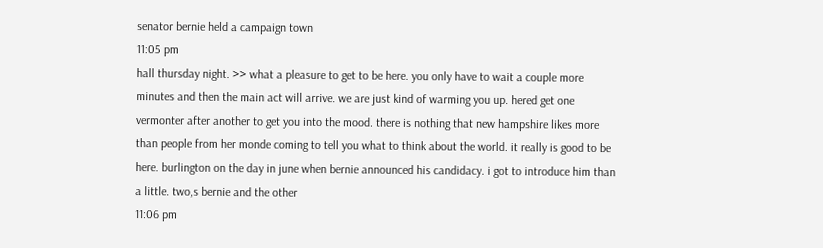senator bernie held a campaign town
11:05 pm
hall thursday night. >> what a pleasure to get to be here. you only have to wait a couple more minutes and then the main act will arrive. we are just kind of warming you up. hered get one vermonter after another to get you into the mood. there is nothing that new hampshire likes more than people from her monde coming to tell you what to think about the world. it really is good to be here. burlington on the day in june when bernie announced his candidacy. i got to introduce him than a little. two,s bernie and the other
11:06 pm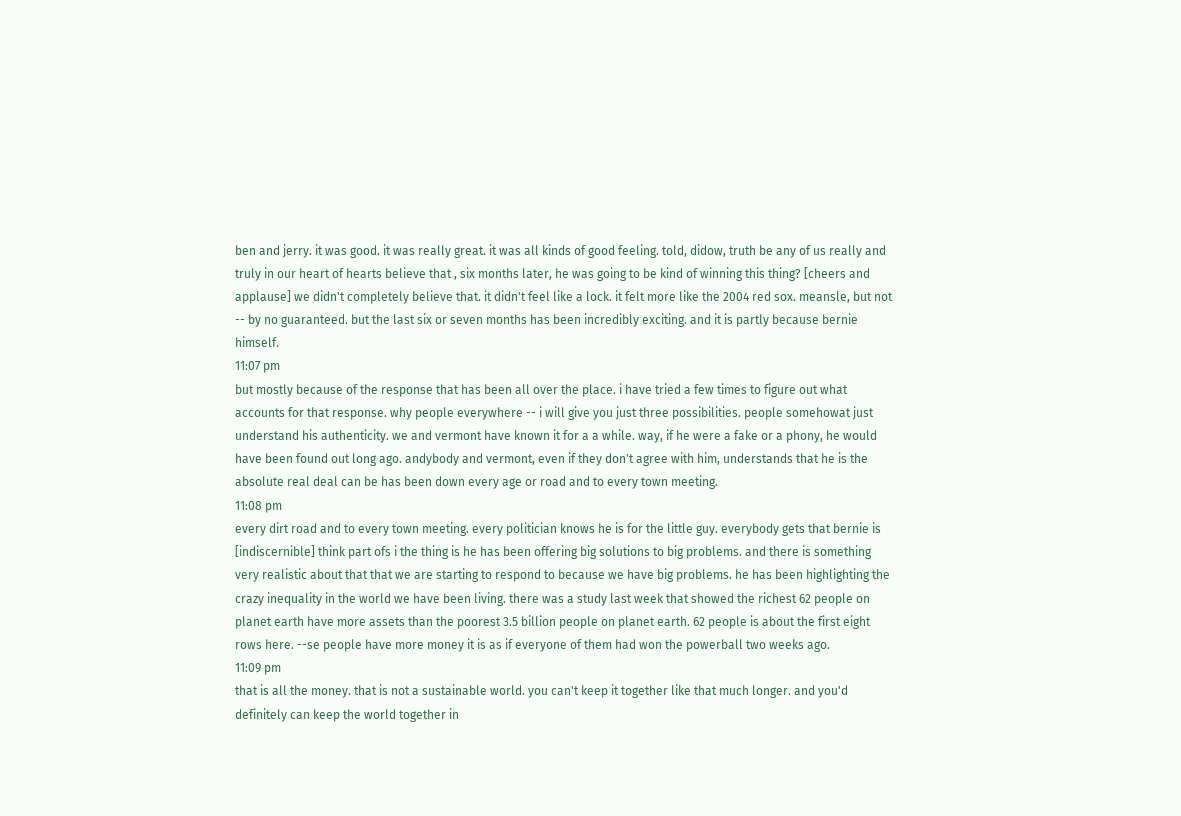ben and jerry. it was good. it was really great. it was all kinds of good feeling. told, didow, truth be any of us really and truly in our heart of hearts believe that , six months later, he was going to be kind of winning this thing? [cheers and applause] we didn't completely believe that. it didn't feel like a lock. it felt more like the 2004 red sox. meansle, but not -- by no guaranteed. but the last six or seven months has been incredibly exciting. and it is partly because bernie himself.
11:07 pm
but mostly because of the response that has been all over the place. i have tried a few times to figure out what accounts for that response. why people everywhere -- i will give you just three possibilities. people somehowat just understand his authenticity. we and vermont have known it for a a while. way, if he were a fake or a phony, he would have been found out long ago. andybody and vermont, even if they don't agree with him, understands that he is the absolute real deal can be has been down every age or road and to every town meeting.
11:08 pm
every dirt road and to every town meeting. every politician knows he is for the little guy. everybody gets that bernie is [indiscernible] think part ofs i the thing is he has been offering big solutions to big problems. and there is something very realistic about that that we are starting to respond to because we have big problems. he has been highlighting the crazy inequality in the world we have been living. there was a study last week that showed the richest 62 people on planet earth have more assets than the poorest 3.5 billion people on planet earth. 62 people is about the first eight rows here. --se people have more money it is as if everyone of them had won the powerball two weeks ago.
11:09 pm
that is all the money. that is not a sustainable world. you can't keep it together like that much longer. and you'd definitely can keep the world together in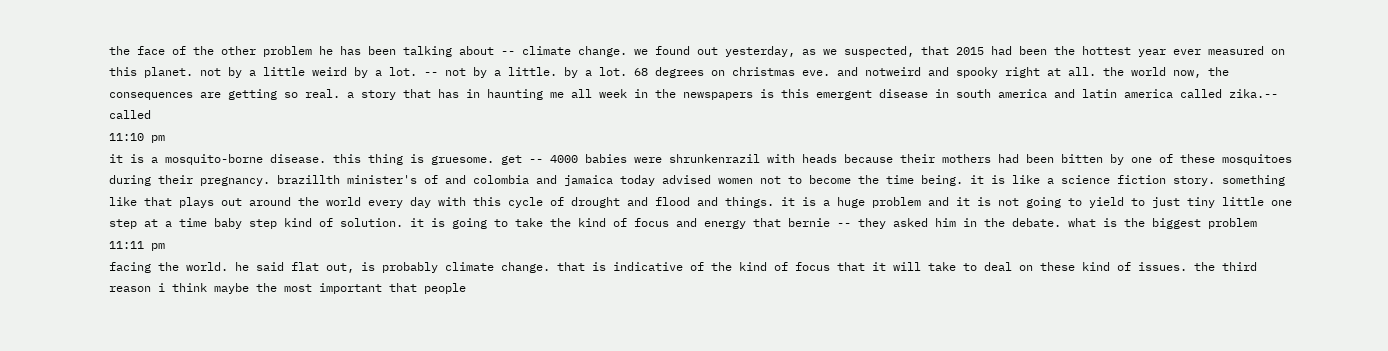the face of the other problem he has been talking about -- climate change. we found out yesterday, as we suspected, that 2015 had been the hottest year ever measured on this planet. not by a little weird by a lot. -- not by a little. by a lot. 68 degrees on christmas eve. and notweird and spooky right at all. the world now, the consequences are getting so real. a story that has in haunting me all week in the newspapers is this emergent disease in south america and latin america called zika.-- called
11:10 pm
it is a mosquito-borne disease. this thing is gruesome. get -- 4000 babies were shrunkenrazil with heads because their mothers had been bitten by one of these mosquitoes during their pregnancy. brazillth minister's of and colombia and jamaica today advised women not to become the time being. it is like a science fiction story. something like that plays out around the world every day with this cycle of drought and flood and things. it is a huge problem and it is not going to yield to just tiny little one step at a time baby step kind of solution. it is going to take the kind of focus and energy that bernie -- they asked him in the debate. what is the biggest problem
11:11 pm
facing the world. he said flat out, is probably climate change. that is indicative of the kind of focus that it will take to deal on these kind of issues. the third reason i think maybe the most important that people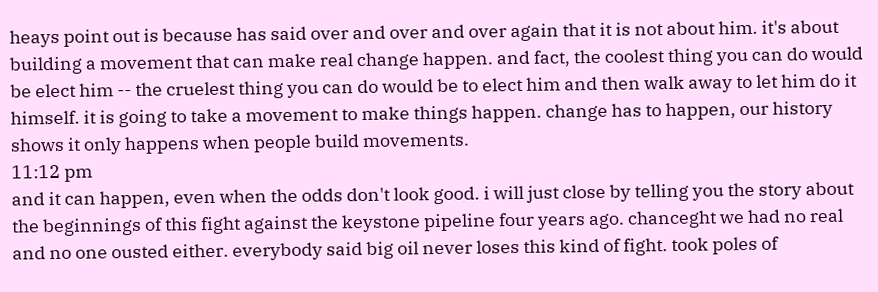heays point out is because has said over and over and over again that it is not about him. it's about building a movement that can make real change happen. and fact, the coolest thing you can do would be elect him -- the cruelest thing you can do would be to elect him and then walk away to let him do it himself. it is going to take a movement to make things happen. change has to happen, our history shows it only happens when people build movements.
11:12 pm
and it can happen, even when the odds don't look good. i will just close by telling you the story about the beginnings of this fight against the keystone pipeline four years ago. chanceght we had no real and no one ousted either. everybody said big oil never loses this kind of fight. took poles of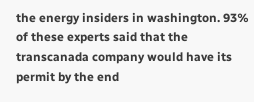the energy insiders in washington. 93% of these experts said that the transcanada company would have its permit by the end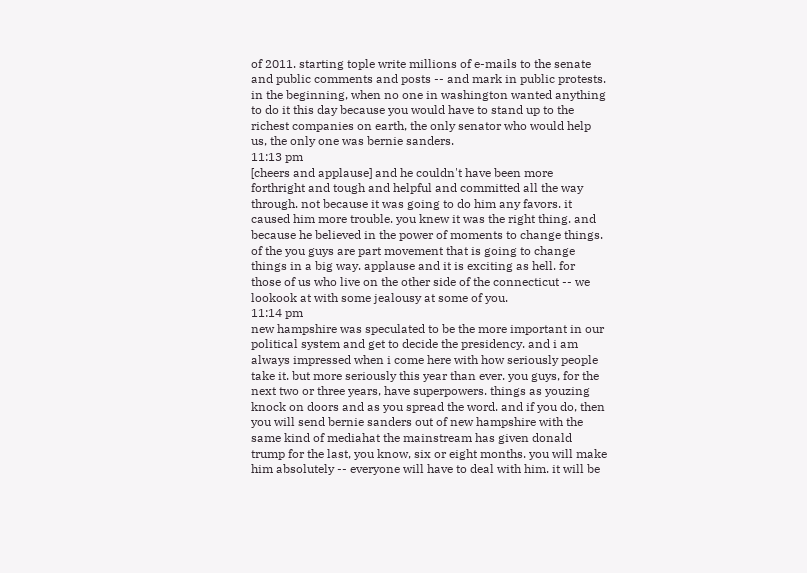of 2011. starting tople write millions of e-mails to the senate and public comments and posts -- and mark in public protests. in the beginning, when no one in washington wanted anything to do it this day because you would have to stand up to the richest companies on earth, the only senator who would help us, the only one was bernie sanders.
11:13 pm
[cheers and applause] and he couldn't have been more forthright and tough and helpful and committed all the way through. not because it was going to do him any favors. it caused him more trouble. you knew it was the right thing. and because he believed in the power of moments to change things. of the you guys are part movement that is going to change things in a big way. applause and it is exciting as hell. for those of us who live on the other side of the connecticut -- we lookook at with some jealousy at some of you.
11:14 pm
new hampshire was speculated to be the more important in our political system and get to decide the presidency. and i am always impressed when i come here with how seriously people take it. but more seriously this year than ever. you guys, for the next two or three years, have superpowers. things as youzing knock on doors and as you spread the word. and if you do, then you will send bernie sanders out of new hampshire with the same kind of mediahat the mainstream has given donald trump for the last, you know, six or eight months. you will make him absolutely -- everyone will have to deal with him. it will be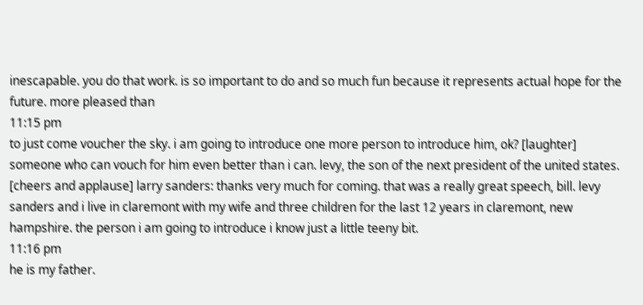inescapable. you do that work. is so important to do and so much fun because it represents actual hope for the future. more pleased than
11:15 pm
to just come voucher the sky. i am going to introduce one more person to introduce him, ok? [laughter] someone who can vouch for him even better than i can. levy, the son of the next president of the united states. [cheers and applause] larry sanders: thanks very much for coming. that was a really great speech, bill. levy sanders and i live in claremont with my wife and three children for the last 12 years in claremont, new hampshire. the person i am going to introduce i know just a little teeny bit.
11:16 pm
he is my father.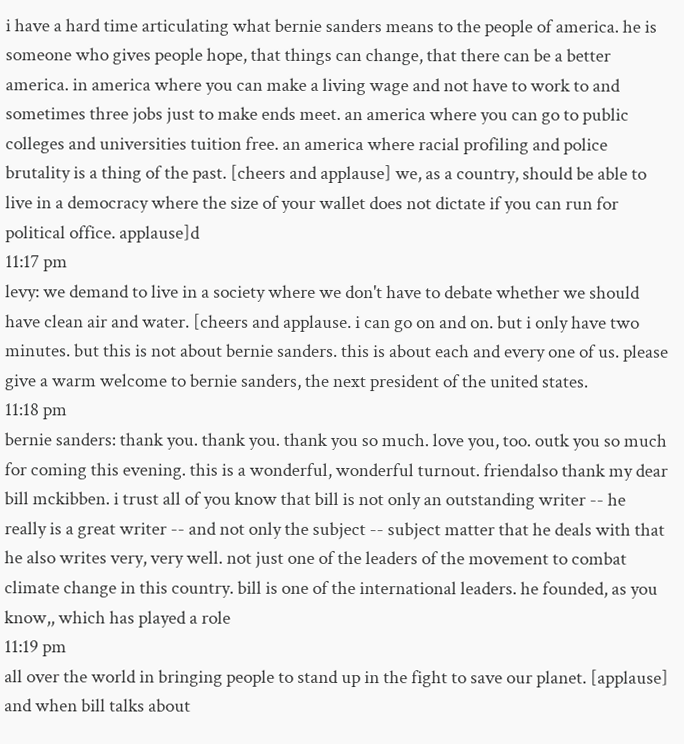i have a hard time articulating what bernie sanders means to the people of america. he is someone who gives people hope, that things can change, that there can be a better america. in america where you can make a living wage and not have to work to and sometimes three jobs just to make ends meet. an america where you can go to public colleges and universities tuition free. an america where racial profiling and police brutality is a thing of the past. [cheers and applause] we, as a country, should be able to live in a democracy where the size of your wallet does not dictate if you can run for political office. applause]d
11:17 pm
levy: we demand to live in a society where we don't have to debate whether we should have clean air and water. [cheers and applause. i can go on and on. but i only have two minutes. but this is not about bernie sanders. this is about each and every one of us. please give a warm welcome to bernie sanders, the next president of the united states.
11:18 pm
bernie sanders: thank you. thank you. thank you so much. love you, too. outk you so much for coming this evening. this is a wonderful, wonderful turnout. friendalso thank my dear bill mckibben. i trust all of you know that bill is not only an outstanding writer -- he really is a great writer -- and not only the subject -- subject matter that he deals with that he also writes very, very well. not just one of the leaders of the movement to combat climate change in this country. bill is one of the international leaders. he founded, as you know,, which has played a role
11:19 pm
all over the world in bringing people to stand up in the fight to save our planet. [applause] and when bill talks about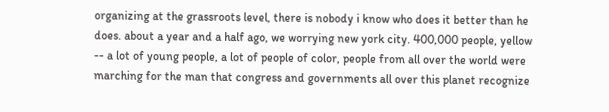organizing at the grassroots level, there is nobody i know who does it better than he does. about a year and a half ago, we worrying new york city. 400,000 people, yellow -- a lot of young people, a lot of people of color, people from all over the world were marching for the man that congress and governments all over this planet recognize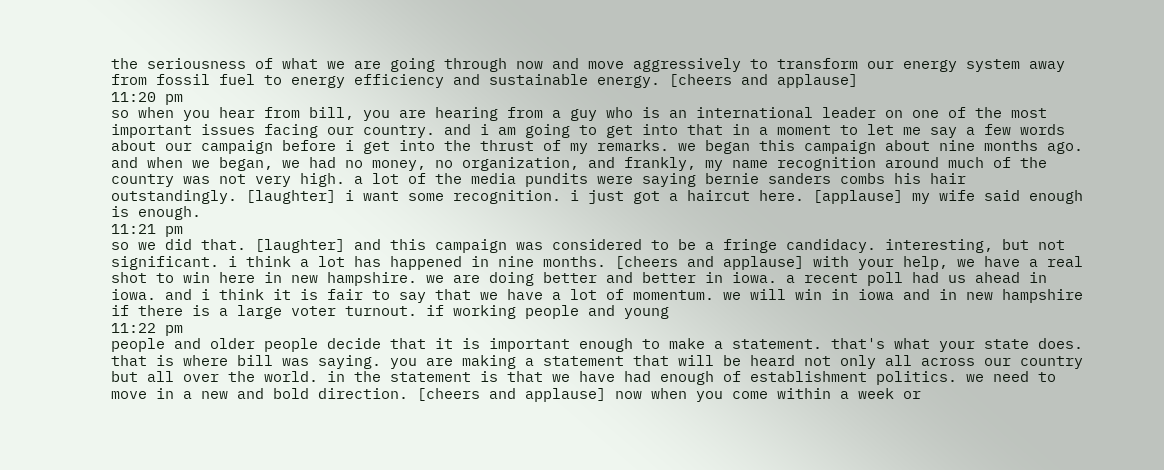the seriousness of what we are going through now and move aggressively to transform our energy system away from fossil fuel to energy efficiency and sustainable energy. [cheers and applause]
11:20 pm
so when you hear from bill, you are hearing from a guy who is an international leader on one of the most important issues facing our country. and i am going to get into that in a moment to let me say a few words about our campaign before i get into the thrust of my remarks. we began this campaign about nine months ago. and when we began, we had no money, no organization, and frankly, my name recognition around much of the country was not very high. a lot of the media pundits were saying bernie sanders combs his hair outstandingly. [laughter] i want some recognition. i just got a haircut here. [applause] my wife said enough is enough.
11:21 pm
so we did that. [laughter] and this campaign was considered to be a fringe candidacy. interesting, but not significant. i think a lot has happened in nine months. [cheers and applause] with your help, we have a real shot to win here in new hampshire. we are doing better and better in iowa. a recent poll had us ahead in iowa. and i think it is fair to say that we have a lot of momentum. we will win in iowa and in new hampshire if there is a large voter turnout. if working people and young
11:22 pm
people and older people decide that it is important enough to make a statement. that's what your state does. that is where bill was saying. you are making a statement that will be heard not only all across our country but all over the world. in the statement is that we have had enough of establishment politics. we need to move in a new and bold direction. [cheers and applause] now when you come within a week or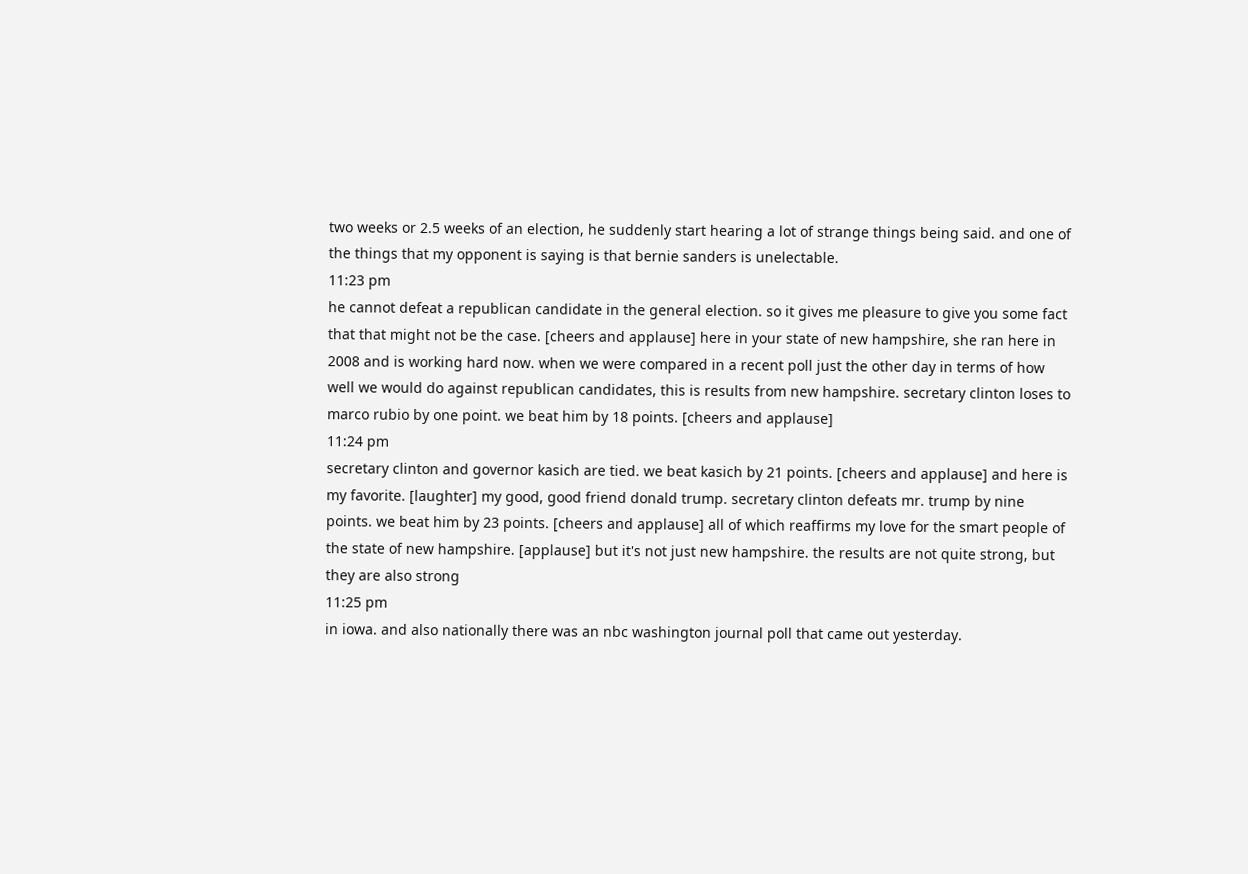two weeks or 2.5 weeks of an election, he suddenly start hearing a lot of strange things being said. and one of the things that my opponent is saying is that bernie sanders is unelectable.
11:23 pm
he cannot defeat a republican candidate in the general election. so it gives me pleasure to give you some fact that that might not be the case. [cheers and applause] here in your state of new hampshire, she ran here in 2008 and is working hard now. when we were compared in a recent poll just the other day in terms of how well we would do against republican candidates, this is results from new hampshire. secretary clinton loses to marco rubio by one point. we beat him by 18 points. [cheers and applause]
11:24 pm
secretary clinton and governor kasich are tied. we beat kasich by 21 points. [cheers and applause] and here is my favorite. [laughter] my good, good friend donald trump. secretary clinton defeats mr. trump by nine points. we beat him by 23 points. [cheers and applause] all of which reaffirms my love for the smart people of the state of new hampshire. [applause] but it's not just new hampshire. the results are not quite strong, but they are also strong
11:25 pm
in iowa. and also nationally there was an nbc washington journal poll that came out yesterday.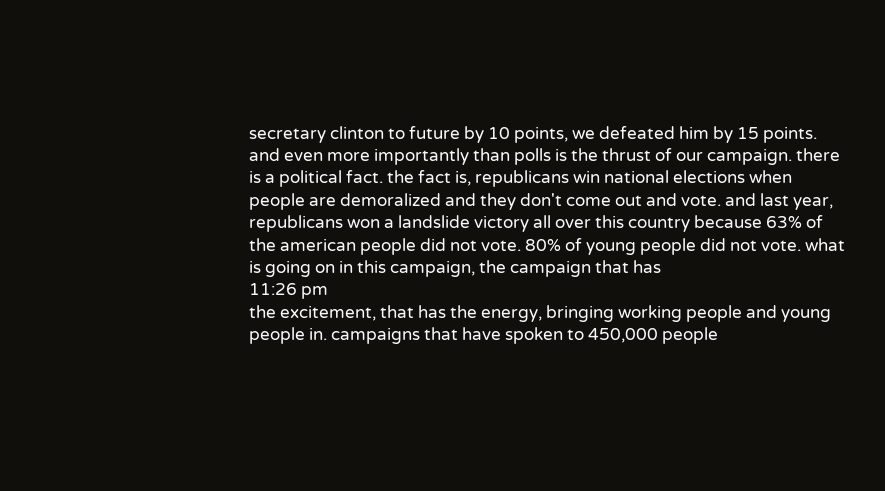secretary clinton to future by 10 points, we defeated him by 15 points. and even more importantly than polls is the thrust of our campaign. there is a political fact. the fact is, republicans win national elections when people are demoralized and they don't come out and vote. and last year, republicans won a landslide victory all over this country because 63% of the american people did not vote. 80% of young people did not vote. what is going on in this campaign, the campaign that has
11:26 pm
the excitement, that has the energy, bringing working people and young people in. campaigns that have spoken to 450,000 people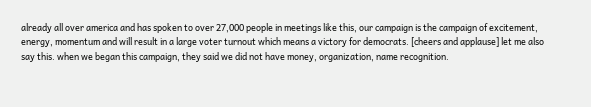already all over america and has spoken to over 27,000 people in meetings like this, our campaign is the campaign of excitement, energy, momentum and will result in a large voter turnout which means a victory for democrats. [cheers and applause] let me also say this. when we began this campaign, they said we did not have money, organization, name recognition.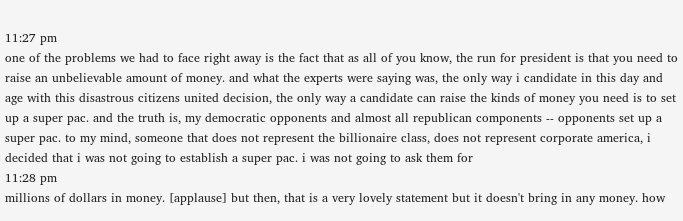11:27 pm
one of the problems we had to face right away is the fact that as all of you know, the run for president is that you need to raise an unbelievable amount of money. and what the experts were saying was, the only way i candidate in this day and age with this disastrous citizens united decision, the only way a candidate can raise the kinds of money you need is to set up a super pac. and the truth is, my democratic opponents and almost all republican components -- opponents set up a super pac. to my mind, someone that does not represent the billionaire class, does not represent corporate america, i decided that i was not going to establish a super pac. i was not going to ask them for
11:28 pm
millions of dollars in money. [applause] but then, that is a very lovely statement but it doesn't bring in any money. how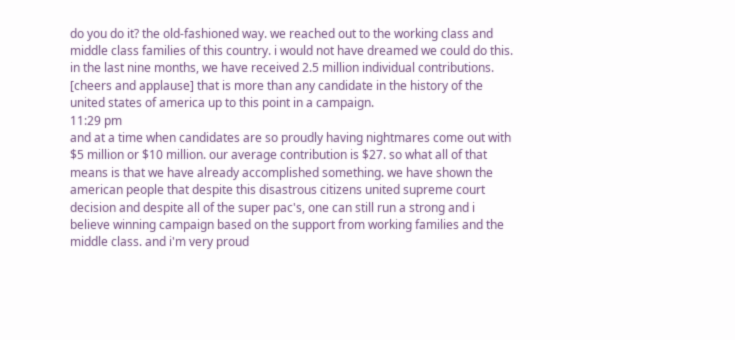do you do it? the old-fashioned way. we reached out to the working class and middle class families of this country. i would not have dreamed we could do this. in the last nine months, we have received 2.5 million individual contributions. [cheers and applause] that is more than any candidate in the history of the united states of america up to this point in a campaign.
11:29 pm
and at a time when candidates are so proudly having nightmares come out with $5 million or $10 million. our average contribution is $27. so what all of that means is that we have already accomplished something. we have shown the american people that despite this disastrous citizens united supreme court decision and despite all of the super pac's, one can still run a strong and i believe winning campaign based on the support from working families and the middle class. and i'm very proud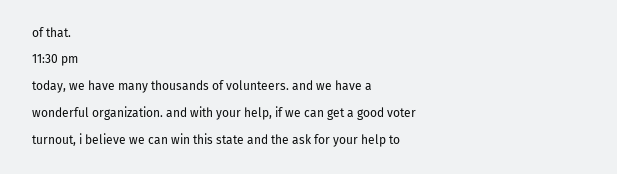of that.
11:30 pm
today, we have many thousands of volunteers. and we have a wonderful organization. and with your help, if we can get a good voter turnout, i believe we can win this state and the ask for your help to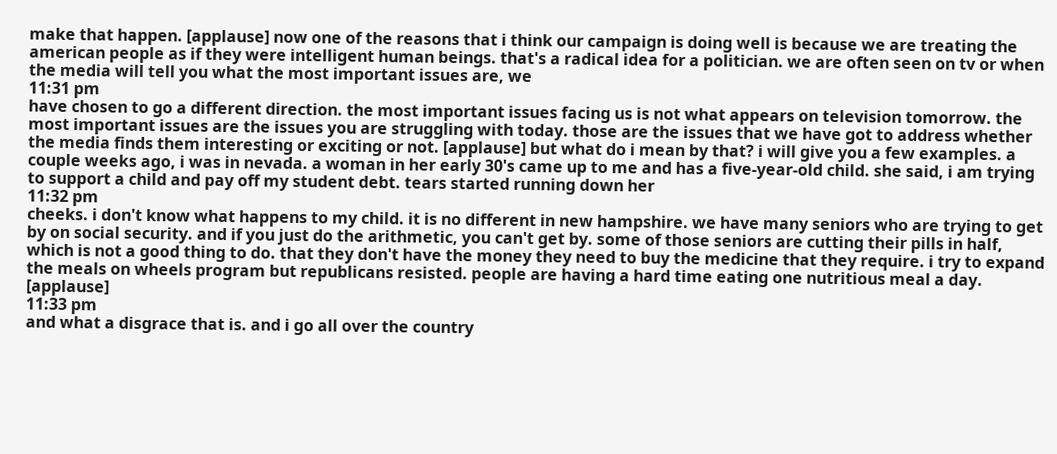make that happen. [applause] now one of the reasons that i think our campaign is doing well is because we are treating the american people as if they were intelligent human beings. that's a radical idea for a politician. we are often seen on tv or when the media will tell you what the most important issues are, we
11:31 pm
have chosen to go a different direction. the most important issues facing us is not what appears on television tomorrow. the most important issues are the issues you are struggling with today. those are the issues that we have got to address whether the media finds them interesting or exciting or not. [applause] but what do i mean by that? i will give you a few examples. a couple weeks ago, i was in nevada. a woman in her early 30's came up to me and has a five-year-old child. she said, i am trying to support a child and pay off my student debt. tears started running down her
11:32 pm
cheeks. i don't know what happens to my child. it is no different in new hampshire. we have many seniors who are trying to get by on social security. and if you just do the arithmetic, you can't get by. some of those seniors are cutting their pills in half, which is not a good thing to do. that they don't have the money they need to buy the medicine that they require. i try to expand the meals on wheels program but republicans resisted. people are having a hard time eating one nutritious meal a day. [applause]
11:33 pm
and what a disgrace that is. and i go all over the country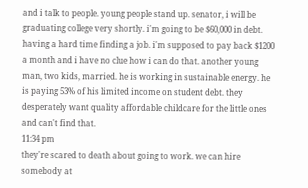and i talk to people. young people stand up. senator, i will be graduating college very shortly. i'm going to be $60,000 in debt. having a hard time finding a job. i'm supposed to pay back $1200 a month and i have no clue how i can do that. another young man, two kids, married. he is working in sustainable energy. he is paying 53% of his limited income on student debt. they desperately want quality affordable childcare for the little ones and can't find that.
11:34 pm
they're scared to death about going to work. we can hire somebody at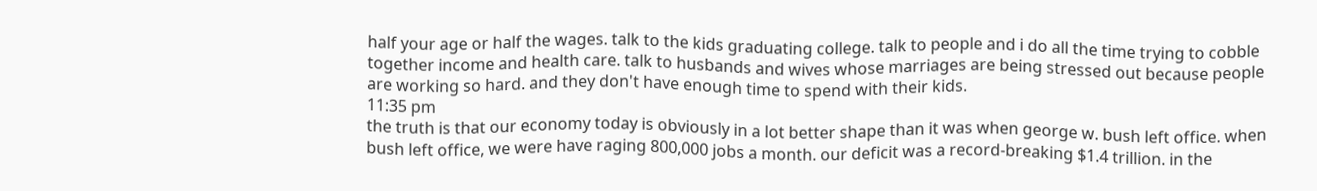half your age or half the wages. talk to the kids graduating college. talk to people and i do all the time trying to cobble together income and health care. talk to husbands and wives whose marriages are being stressed out because people are working so hard. and they don't have enough time to spend with their kids.
11:35 pm
the truth is that our economy today is obviously in a lot better shape than it was when george w. bush left office. when bush left office, we were have raging 800,000 jobs a month. our deficit was a record-breaking $1.4 trillion. in the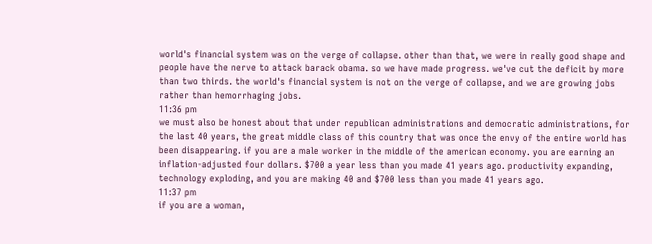world's financial system was on the verge of collapse. other than that, we were in really good shape and people have the nerve to attack barack obama. so we have made progress. we've cut the deficit by more than two thirds. the world's financial system is not on the verge of collapse, and we are growing jobs rather than hemorrhaging jobs.
11:36 pm
we must also be honest about that under republican administrations and democratic administrations, for the last 40 years, the great middle class of this country that was once the envy of the entire world has been disappearing. if you are a male worker in the middle of the american economy. you are earning an inflation-adjusted four dollars. $700 a year less than you made 41 years ago. productivity expanding, technology exploding, and you are making 40 and $700 less than you made 41 years ago.
11:37 pm
if you are a woman,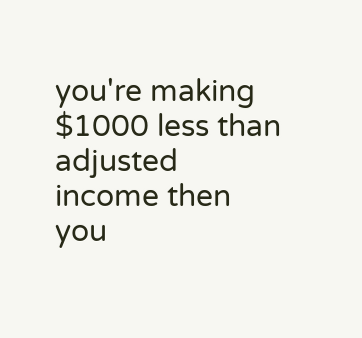you're making $1000 less than adjusted income then you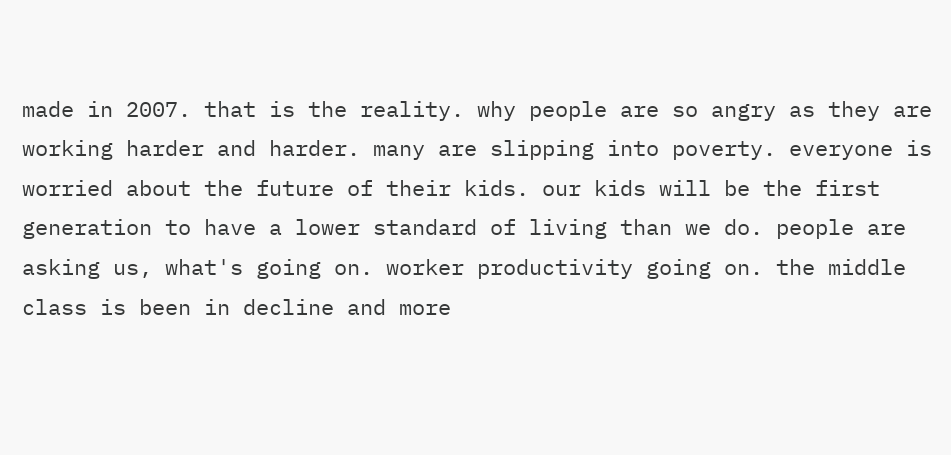made in 2007. that is the reality. why people are so angry as they are working harder and harder. many are slipping into poverty. everyone is worried about the future of their kids. our kids will be the first generation to have a lower standard of living than we do. people are asking us, what's going on. worker productivity going on. the middle class is been in decline and more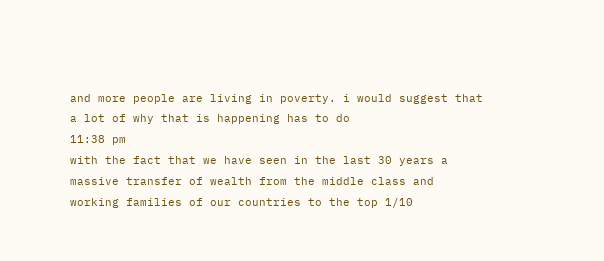and more people are living in poverty. i would suggest that a lot of why that is happening has to do
11:38 pm
with the fact that we have seen in the last 30 years a massive transfer of wealth from the middle class and working families of our countries to the top 1/10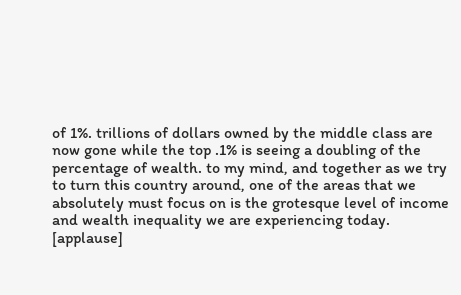of 1%. trillions of dollars owned by the middle class are now gone while the top .1% is seeing a doubling of the percentage of wealth. to my mind, and together as we try to turn this country around, one of the areas that we absolutely must focus on is the grotesque level of income and wealth inequality we are experiencing today. [applause]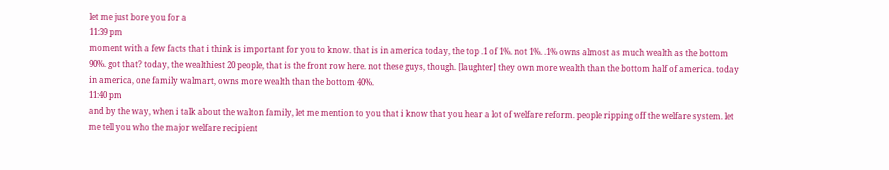let me just bore you for a
11:39 pm
moment with a few facts that i think is important for you to know. that is in america today, the top .1 of 1%. not 1%. .1% owns almost as much wealth as the bottom 90%. got that? today, the wealthiest 20 people, that is the front row here. not these guys, though. [laughter] they own more wealth than the bottom half of america. today in america, one family walmart, owns more wealth than the bottom 40%.
11:40 pm
and by the way, when i talk about the walton family, let me mention to you that i know that you hear a lot of welfare reform. people ripping off the welfare system. let me tell you who the major welfare recipient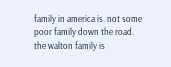family in america is. not some poor family down the road. the walton family is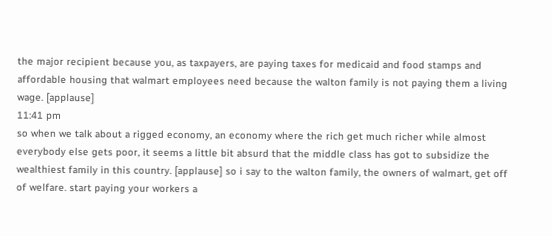the major recipient because you, as taxpayers, are paying taxes for medicaid and food stamps and affordable housing that walmart employees need because the walton family is not paying them a living wage. [applause]
11:41 pm
so when we talk about a rigged economy, an economy where the rich get much richer while almost everybody else gets poor, it seems a little bit absurd that the middle class has got to subsidize the wealthiest family in this country. [applause] so i say to the walton family, the owners of walmart, get off of welfare. start paying your workers a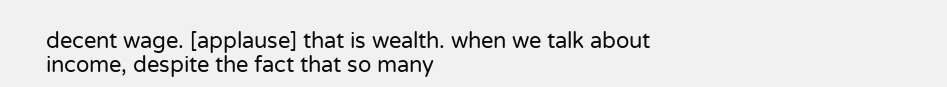decent wage. [applause] that is wealth. when we talk about income, despite the fact that so many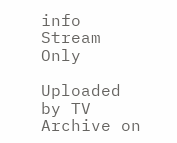info Stream Only

Uploaded by TV Archive on